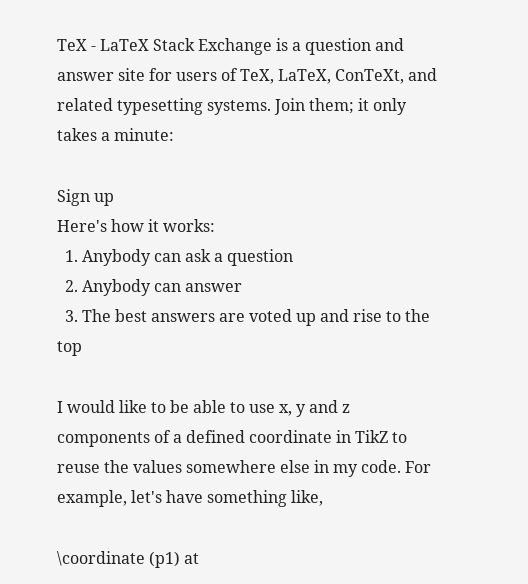TeX - LaTeX Stack Exchange is a question and answer site for users of TeX, LaTeX, ConTeXt, and related typesetting systems. Join them; it only takes a minute:

Sign up
Here's how it works:
  1. Anybody can ask a question
  2. Anybody can answer
  3. The best answers are voted up and rise to the top

I would like to be able to use x, y and z components of a defined coordinate in TikZ to reuse the values somewhere else in my code. For example, let's have something like,

\coordinate (p1) at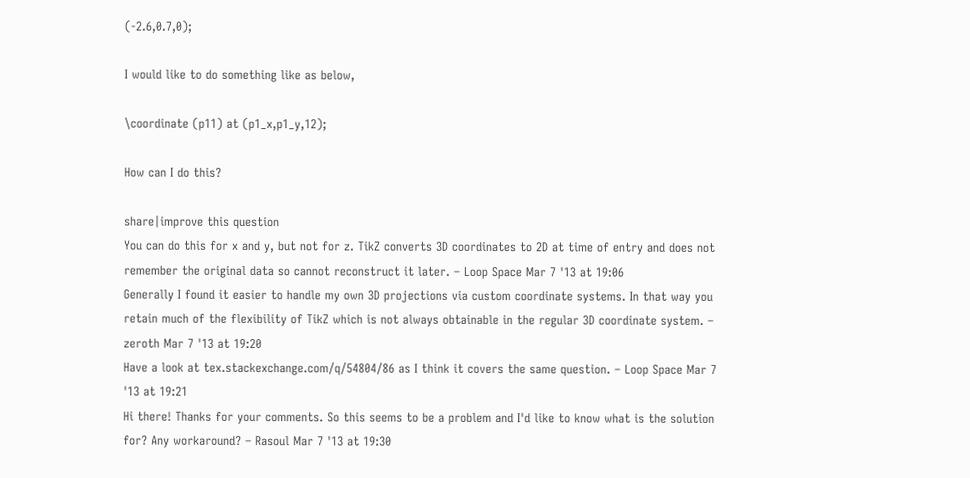(-2.6,0.7,0);

I would like to do something like as below,

\coordinate (p11) at (p1_x,p1_y,12);

How can I do this?

share|improve this question
You can do this for x and y, but not for z. TikZ converts 3D coordinates to 2D at time of entry and does not remember the original data so cannot reconstruct it later. – Loop Space Mar 7 '13 at 19:06
Generally I found it easier to handle my own 3D projections via custom coordinate systems. In that way you retain much of the flexibility of TikZ which is not always obtainable in the regular 3D coordinate system. – zeroth Mar 7 '13 at 19:20
Have a look at tex.stackexchange.com/q/54804/86 as I think it covers the same question. – Loop Space Mar 7 '13 at 19:21
Hi there! Thanks for your comments. So this seems to be a problem and I'd like to know what is the solution for? Any workaround? – Rasoul Mar 7 '13 at 19:30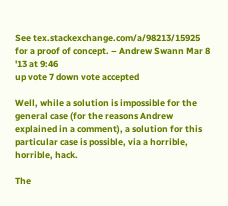See tex.stackexchange.com/a/98213/15925 for a proof of concept. – Andrew Swann Mar 8 '13 at 9:46
up vote 7 down vote accepted

Well, while a solution is impossible for the general case (for the reasons Andrew explained in a comment), a solution for this particular case is possible, via a horrible, horrible, hack.

The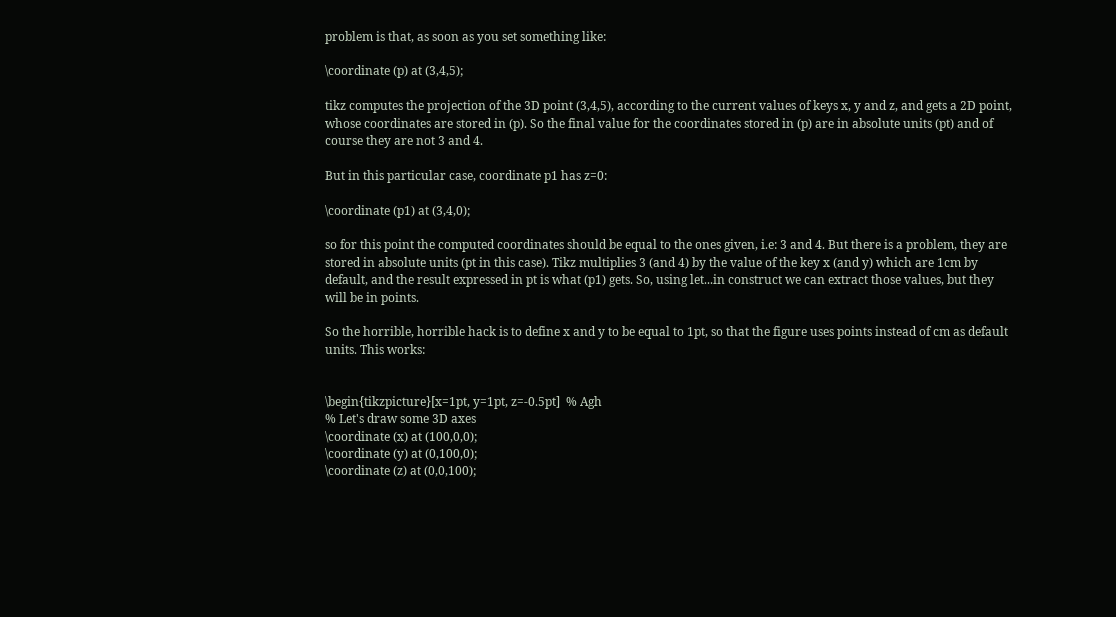problem is that, as soon as you set something like:

\coordinate (p) at (3,4,5);

tikz computes the projection of the 3D point (3,4,5), according to the current values of keys x, y and z, and gets a 2D point, whose coordinates are stored in (p). So the final value for the coordinates stored in (p) are in absolute units (pt) and of course they are not 3 and 4.

But in this particular case, coordinate p1 has z=0:

\coordinate (p1) at (3,4,0);

so for this point the computed coordinates should be equal to the ones given, i.e: 3 and 4. But there is a problem, they are stored in absolute units (pt in this case). Tikz multiplies 3 (and 4) by the value of the key x (and y) which are 1cm by default, and the result expressed in pt is what (p1) gets. So, using let...in construct we can extract those values, but they will be in points.

So the horrible, horrible hack is to define x and y to be equal to 1pt, so that the figure uses points instead of cm as default units. This works:


\begin{tikzpicture}[x=1pt, y=1pt, z=-0.5pt]  % Agh
% Let's draw some 3D axes
\coordinate (x) at (100,0,0);
\coordinate (y) at (0,100,0);
\coordinate (z) at (0,0,100);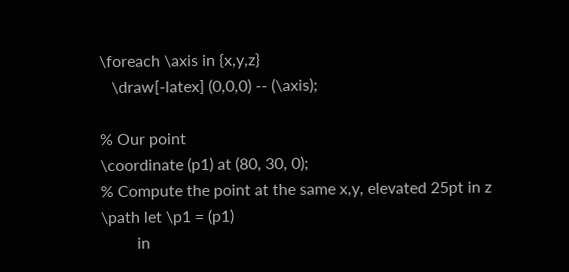\foreach \axis in {x,y,z}
   \draw[-latex] (0,0,0) -- (\axis);

% Our point
\coordinate (p1) at (80, 30, 0);
% Compute the point at the same x,y, elevated 25pt in z
\path let \p1 = (p1)
         in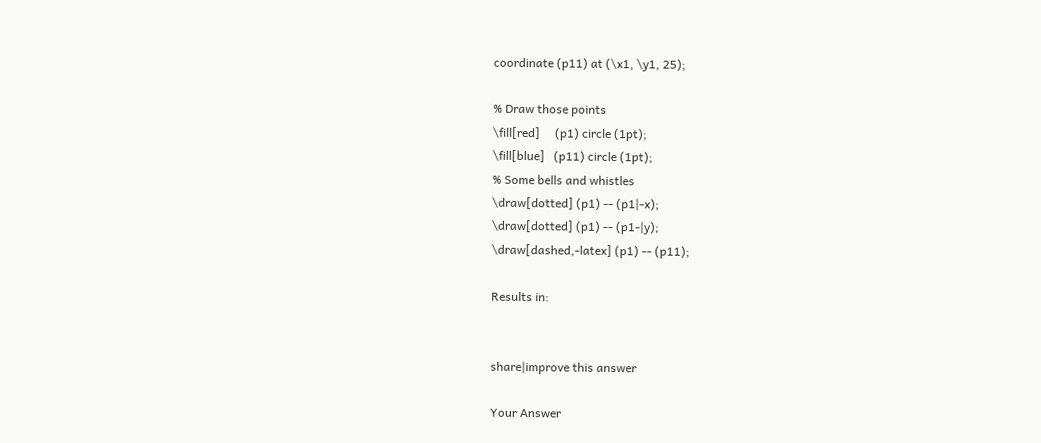coordinate (p11) at (\x1, \y1, 25);

% Draw those points
\fill[red]     (p1) circle (1pt);
\fill[blue]   (p11) circle (1pt);
% Some bells and whistles
\draw[dotted] (p1) -- (p1|-x);
\draw[dotted] (p1) -- (p1-|y);
\draw[dashed,-latex] (p1) -- (p11);

Results in:


share|improve this answer

Your Answer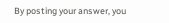By posting your answer, you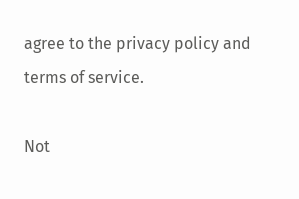agree to the privacy policy and terms of service.

Not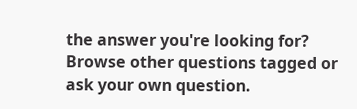the answer you're looking for? Browse other questions tagged or ask your own question.